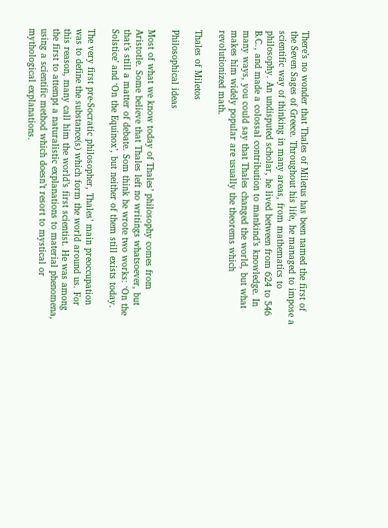There’s no wonder that Thales of Miletus has been named the first of the Seven Sages of Greece. Throughout his life, he managed to impose a scientific way of thinking in many areas, from mathematics to philosophy. An undisputed scholar, he lived between from 624 to 546 B.C., and made a colossal contribution to mankind’s knowledge. In many ways, you could say that Thales changed the world, but what makes him widely popular are usually the theorems which revolutionized math.

Thales of Miletos

Philosophical ideas

Most of what we know today of Thales’ philosophy comes from Aristotle. Some believe that Thales left no writings whatsoever, but that’s still a matter of debate. Som think he wrote two works: ‘On the Solstice’ and ‘On the Equinox’, but neither of them still exists today.

The very first pre-Socratic philosopher, Thales’ main preoccupation was to define the substance(s) which form the world around us. For this reason, many call him the world’s first scientist. He was among the first to attempt a naturalistic explanations to material phenomena, using a scientific method which doesn’t resort to mystical or mythological explanations.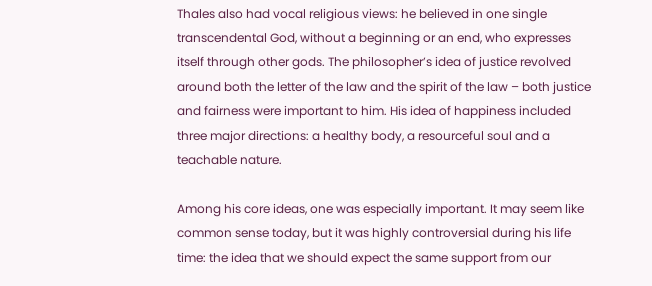Thales also had vocal religious views: he believed in one single transcendental God, without a beginning or an end, who expresses itself through other gods. The philosopher’s idea of justice revolved around both the letter of the law and the spirit of the law – both justice and fairness were important to him. His idea of happiness included three major directions: a healthy body, a resourceful soul and a teachable nature.

Among his core ideas, one was especially important. It may seem like common sense today, but it was highly controversial during his life time: the idea that we should expect the same support from our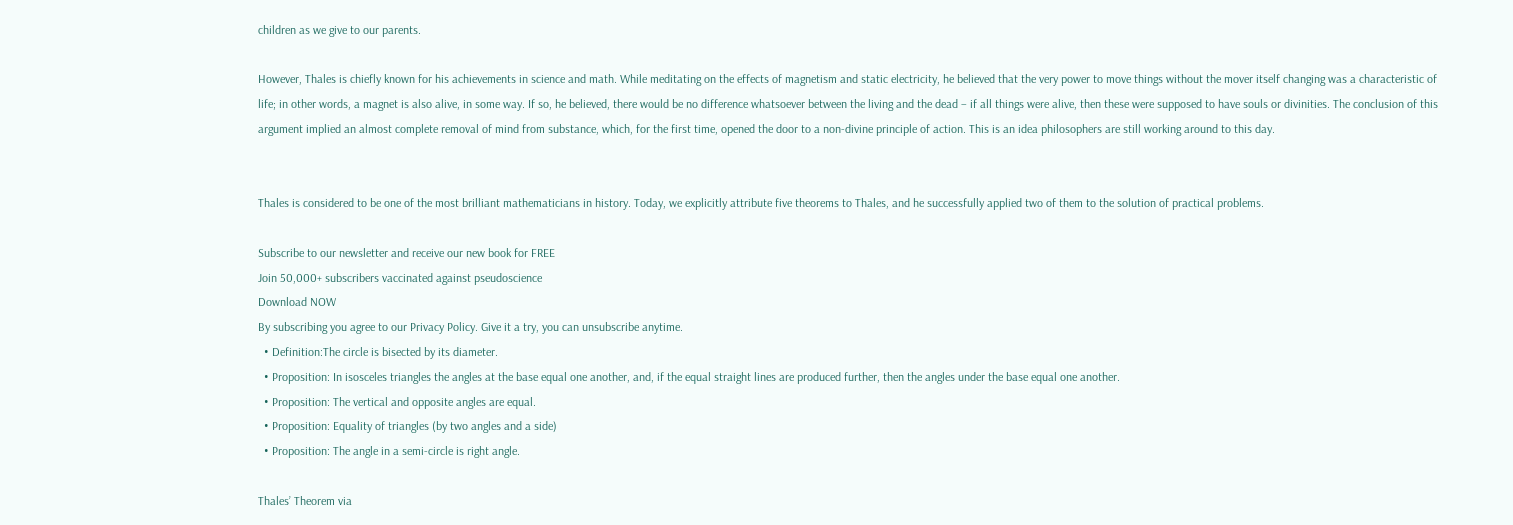children as we give to our parents.

However, Thales is chiefly known for his achievements in science and math. While meditating on the effects of magnetism and static electricity, he believed that the very power to move things without the mover itself changing was a characteristic of life; in other words, a magnet is also alive, in some way. If so, he believed, there would be no difference whatsoever between the living and the dead – if all things were alive, then these were supposed to have souls or divinities. The conclusion of this argument implied an almost complete removal of mind from substance, which, for the first time, opened the door to a non-divine principle of action. This is an idea philosophers are still working around to this day.


Thales is considered to be one of the most brilliant mathematicians in history. Today, we explicitly attribute five theorems to Thales, and he successfully applied two of them to the solution of practical problems.

Subscribe to our newsletter and receive our new book for FREE
Join 50,000+ subscribers vaccinated against pseudoscience
Download NOW
By subscribing you agree to our Privacy Policy. Give it a try, you can unsubscribe anytime.
  • Definition:The circle is bisected by its diameter.
  • Proposition: In isosceles triangles the angles at the base equal one another, and, if the equal straight lines are produced further, then the angles under the base equal one another.
  • Proposition: The vertical and opposite angles are equal.
  • Proposition: Equality of triangles (by two angles and a side)
  • Proposition: The angle in a semi-circle is right angle.

Thales’ Theorem via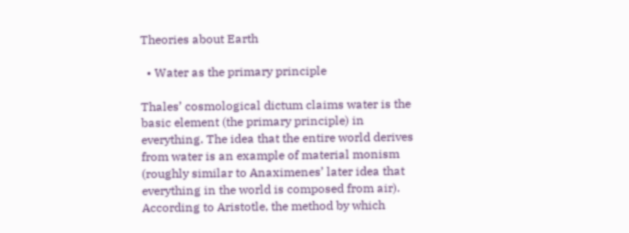Theories about Earth

  • Water as the primary principle

Thales’ cosmological dictum claims water is the basic element (the primary principle) in everything. The idea that the entire world derives from water is an example of material monism (roughly similar to Anaximenes’ later idea that everything in the world is composed from air). According to Aristotle, the method by which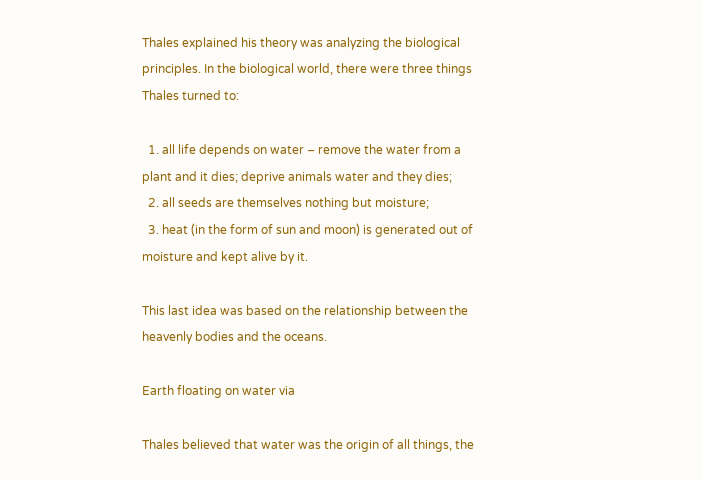Thales explained his theory was analyzing the biological principles. In the biological world, there were three things Thales turned to:

  1. all life depends on water – remove the water from a plant and it dies; deprive animals water and they dies;
  2. all seeds are themselves nothing but moisture;
  3. heat (in the form of sun and moon) is generated out of moisture and kept alive by it.

This last idea was based on the relationship between the heavenly bodies and the oceans.

Earth floating on water via

Thales believed that water was the origin of all things, the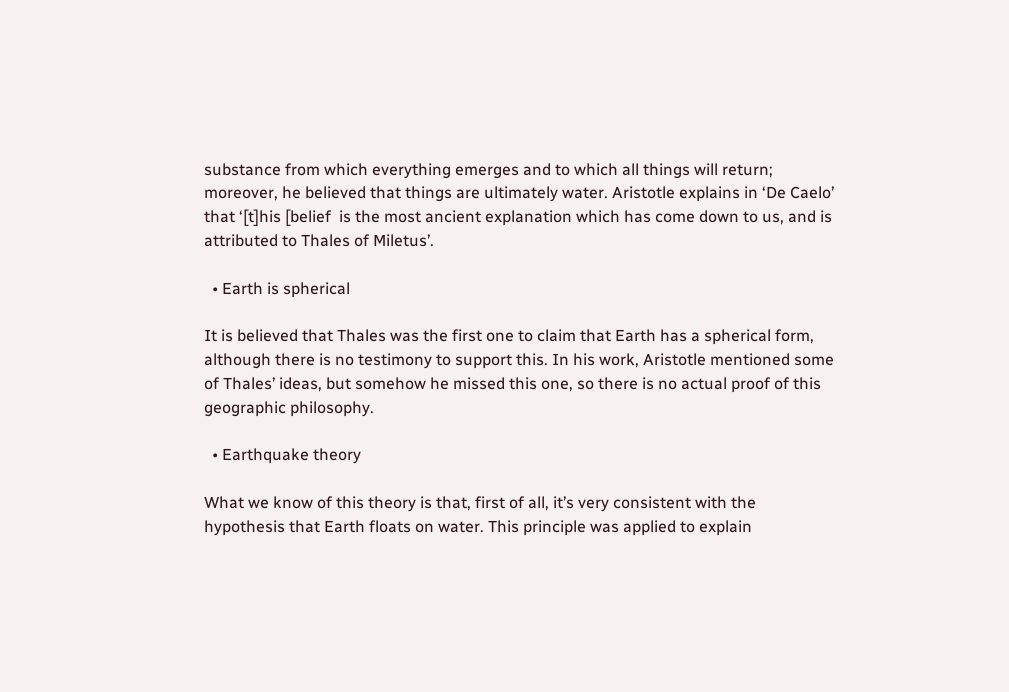substance from which everything emerges and to which all things will return; moreover, he believed that things are ultimately water. Aristotle explains in ‘De Caelo’ that ‘[t]his [belief  is the most ancient explanation which has come down to us, and is attributed to Thales of Miletus’.

  • Earth is spherical

It is believed that Thales was the first one to claim that Earth has a spherical form, although there is no testimony to support this. In his work, Aristotle mentioned some of Thales’ ideas, but somehow he missed this one, so there is no actual proof of this geographic philosophy.

  • Earthquake theory

What we know of this theory is that, first of all, it’s very consistent with the hypothesis that Earth floats on water. This principle was applied to explain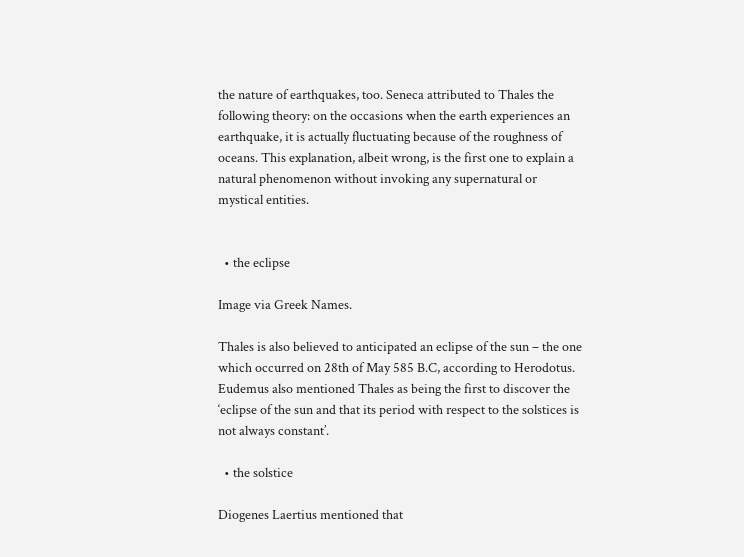the nature of earthquakes, too. Seneca attributed to Thales the following theory: on the occasions when the earth experiences an earthquake, it is actually fluctuating because of the roughness of oceans. This explanation, albeit wrong, is the first one to explain a natural phenomenon without invoking any supernatural or mystical entities.


  • the eclipse

Image via Greek Names.

Thales is also believed to anticipated an eclipse of the sun – the one which occurred on 28th of May 585 B.C, according to Herodotus. Eudemus also mentioned Thales as being the first to discover the ‘eclipse of the sun and that its period with respect to the solstices is not always constant’.

  • the solstice

Diogenes Laertius mentioned that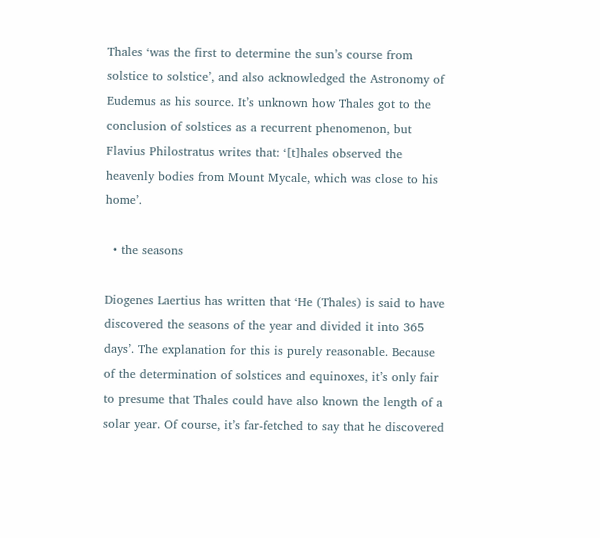Thales ‘was the first to determine the sun’s course from solstice to solstice’, and also acknowledged the Astronomy of Eudemus as his source. It’s unknown how Thales got to the conclusion of solstices as a recurrent phenomenon, but Flavius Philostratus writes that: ‘[t]hales observed the heavenly bodies from Mount Mycale, which was close to his home’.

  • the seasons

Diogenes Laertius has written that ‘He (Thales) is said to have discovered the seasons of the year and divided it into 365 days’. The explanation for this is purely reasonable. Because of the determination of solstices and equinoxes, it’s only fair to presume that Thales could have also known the length of a solar year. Of course, it’s far-fetched to say that he discovered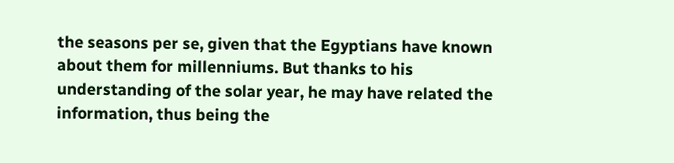the seasons per se, given that the Egyptians have known about them for millenniums. But thanks to his understanding of the solar year, he may have related the information, thus being the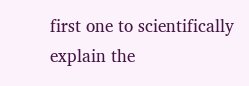first one to scientifically explain the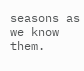seasons as we know them.